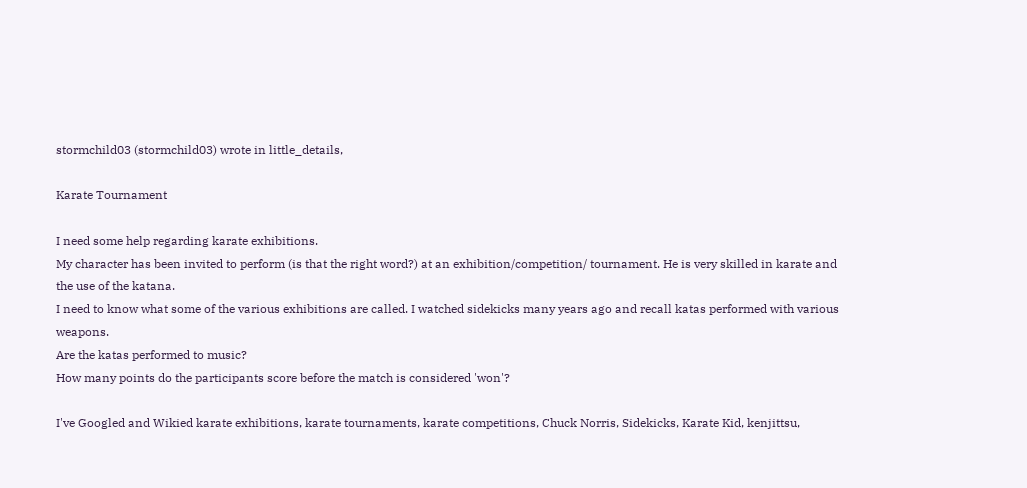stormchild03 (stormchild03) wrote in little_details,

Karate Tournament

I need some help regarding karate exhibitions.
My character has been invited to perform (is that the right word?) at an exhibition/competition/ tournament. He is very skilled in karate and the use of the katana.
I need to know what some of the various exhibitions are called. I watched sidekicks many years ago and recall katas performed with various weapons.
Are the katas performed to music?
How many points do the participants score before the match is considered 'won'?

I've Googled and Wikied karate exhibitions, karate tournaments, karate competitions, Chuck Norris, Sidekicks, Karate Kid, kenjittsu,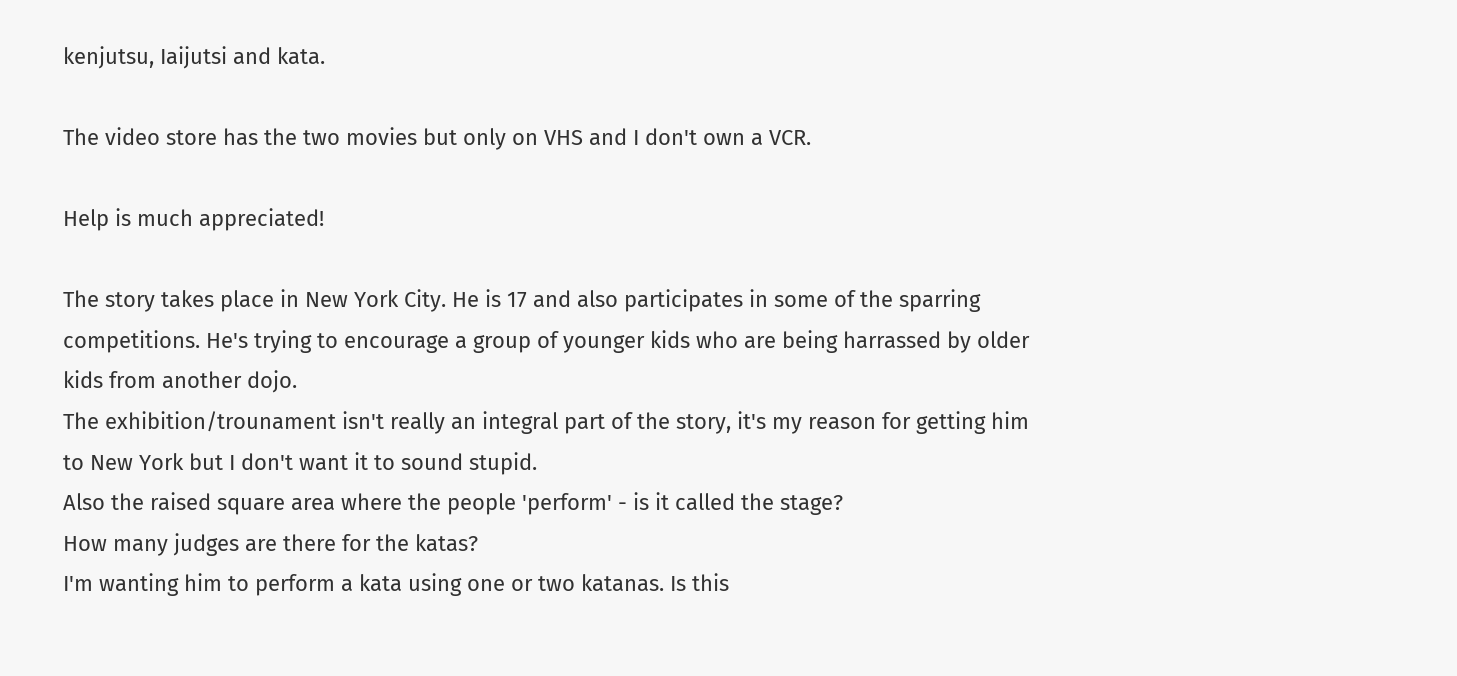kenjutsu, Iaijutsi and kata.

The video store has the two movies but only on VHS and I don't own a VCR.

Help is much appreciated!

The story takes place in New York City. He is 17 and also participates in some of the sparring competitions. He's trying to encourage a group of younger kids who are being harrassed by older kids from another dojo.
The exhibition/trounament isn't really an integral part of the story, it's my reason for getting him to New York but I don't want it to sound stupid.
Also the raised square area where the people 'perform' - is it called the stage?
How many judges are there for the katas?
I'm wanting him to perform a kata using one or two katanas. Is this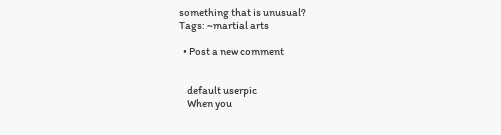something that is unusual?
Tags: ~martial arts

  • Post a new comment


    default userpic
    When you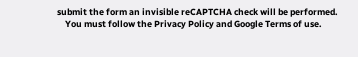submit the form an invisible reCAPTCHA check will be performed.
    You must follow the Privacy Policy and Google Terms of use.